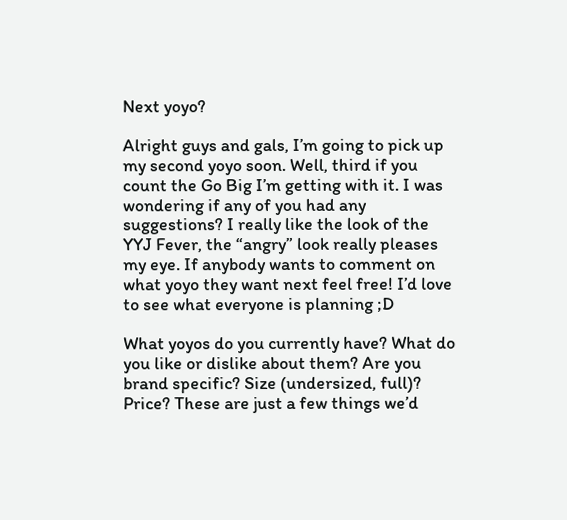Next yoyo?

Alright guys and gals, I’m going to pick up my second yoyo soon. Well, third if you count the Go Big I’m getting with it. I was wondering if any of you had any suggestions? I really like the look of the YYJ Fever, the “angry” look really pleases my eye. If anybody wants to comment on what yoyo they want next feel free! I’d love to see what everyone is planning ;D

What yoyos do you currently have? What do you like or dislike about them? Are you brand specific? Size (undersized, full)? Price? These are just a few things we’d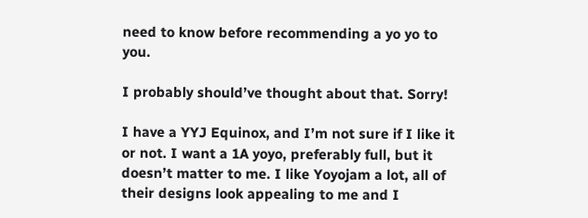need to know before recommending a yo yo to you.

I probably should’ve thought about that. Sorry!

I have a YYJ Equinox, and I’m not sure if I like it or not. I want a 1A yoyo, preferably full, but it doesn’t matter to me. I like Yoyojam a lot, all of their designs look appealing to me and I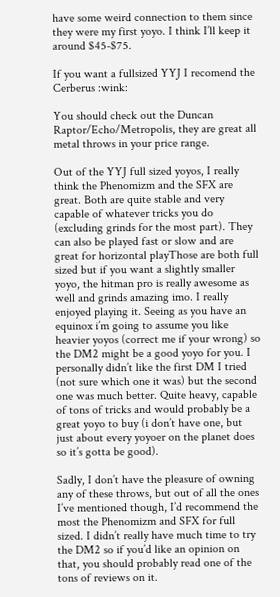have some weird connection to them since they were my first yoyo. I think I’ll keep it around $45-$75.

If you want a fullsized YYJ I recomend the Cerberus :wink:

You should check out the Duncan Raptor/Echo/Metropolis, they are great all metal throws in your price range.

Out of the YYJ full sized yoyos, I really think the Phenomizm and the SFX are great. Both are quite stable and very capable of whatever tricks you do (excluding grinds for the most part). They can also be played fast or slow and are great for horizontal playThose are both full sized but if you want a slightly smaller yoyo, the hitman pro is really awesome as well and grinds amazing imo. I really enjoyed playing it. Seeing as you have an equinox i’m going to assume you like heavier yoyos (correct me if your wrong) so the DM2 might be a good yoyo for you. I personally didn’t like the first DM I tried (not sure which one it was) but the second one was much better. Quite heavy, capable of tons of tricks and would probably be a great yoyo to buy (i don’t have one, but just about every yoyoer on the planet does so it’s gotta be good).

Sadly, I don’t have the pleasure of owning any of these throws, but out of all the ones I’ve mentioned though, I’d recommend the most the Phenomizm and SFX for full sized. I didn’t really have much time to try the DM2 so if you’d like an opinion on that, you should probably read one of the tons of reviews on it.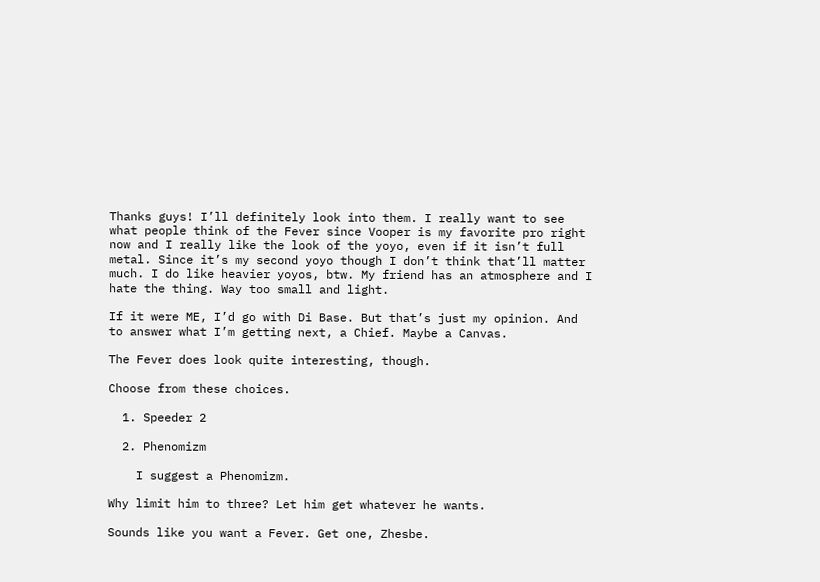Thanks guys! I’ll definitely look into them. I really want to see what people think of the Fever since Vooper is my favorite pro right now and I really like the look of the yoyo, even if it isn’t full metal. Since it’s my second yoyo though I don’t think that’ll matter much. I do like heavier yoyos, btw. My friend has an atmosphere and I hate the thing. Way too small and light.

If it were ME, I’d go with Di Base. But that’s just my opinion. And to answer what I’m getting next, a Chief. Maybe a Canvas.

The Fever does look quite interesting, though.

Choose from these choices.

  1. Speeder 2

  2. Phenomizm

    I suggest a Phenomizm.

Why limit him to three? Let him get whatever he wants.

Sounds like you want a Fever. Get one, Zhesbe.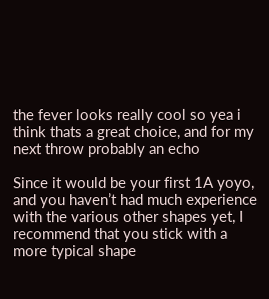the fever looks really cool so yea i think thats a great choice, and for my next throw probably an echo

Since it would be your first 1A yoyo, and you haven’t had much experience with the various other shapes yet, I recommend that you stick with a more typical shape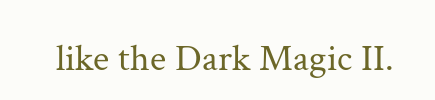like the Dark Magic II.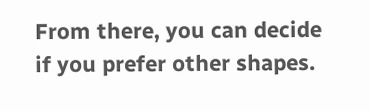From there, you can decide if you prefer other shapes.